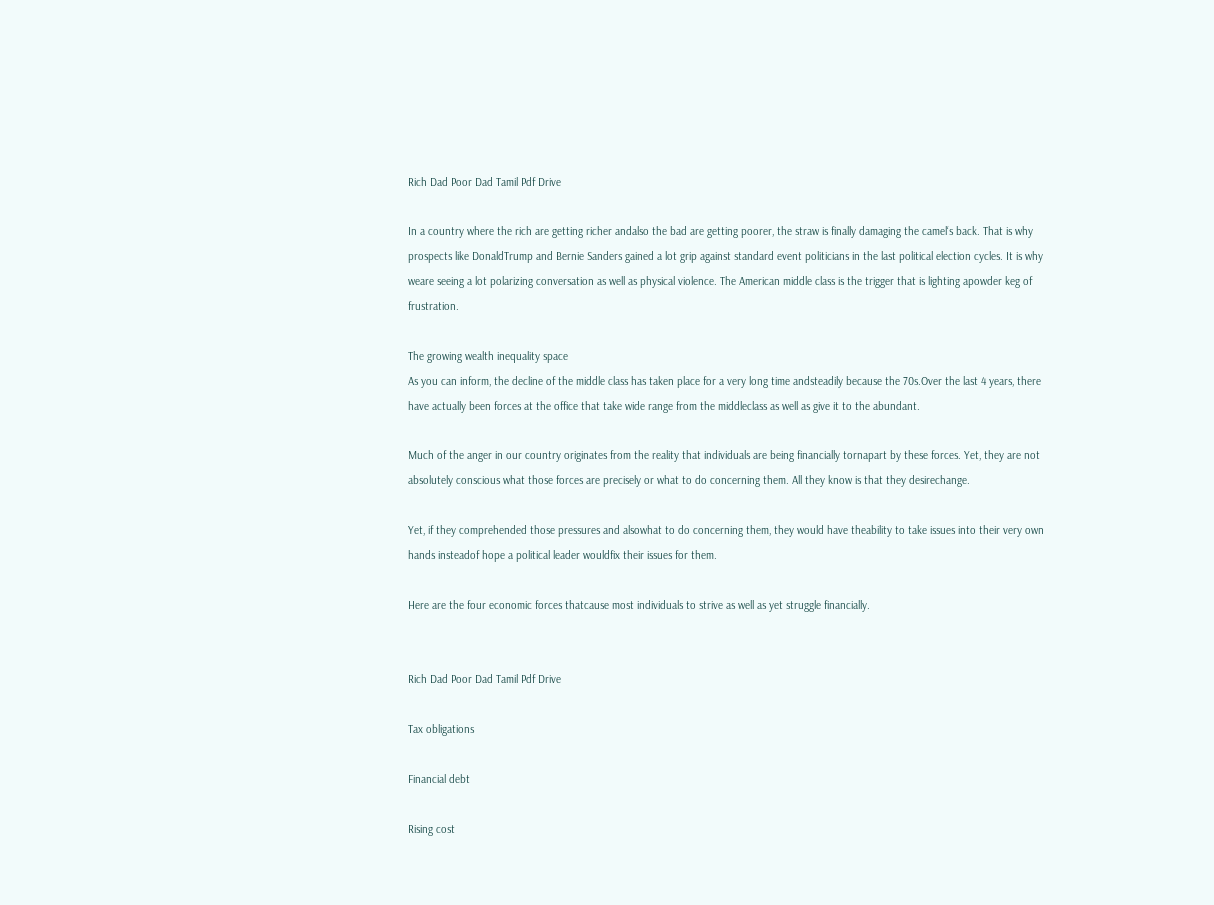Rich Dad Poor Dad Tamil Pdf Drive

In a country where the rich are getting richer andalso the bad are getting poorer, the straw is finally damaging the camel‘s back. That is why prospects like DonaldTrump and Bernie Sanders gained a lot grip against standard event politicians in the last political election cycles. It is why weare seeing a lot polarizing conversation as well as physical violence. The American middle class is the trigger that is lighting apowder keg of frustration.

The growing wealth inequality space
As you can inform, the decline of the middle class has taken place for a very long time andsteadily because the 70s.Over the last 4 years, there have actually been forces at the office that take wide range from the middleclass as well as give it to the abundant.

Much of the anger in our country originates from the reality that individuals are being financially tornapart by these forces. Yet, they are not absolutely conscious what those forces are precisely or what to do concerning them. All they know is that they desirechange.

Yet, if they comprehended those pressures and alsowhat to do concerning them, they would have theability to take issues into their very own hands insteadof hope a political leader wouldfix their issues for them.

Here are the four economic forces thatcause most individuals to strive as well as yet struggle financially.


Rich Dad Poor Dad Tamil Pdf Drive

Tax obligations

Financial debt

Rising cost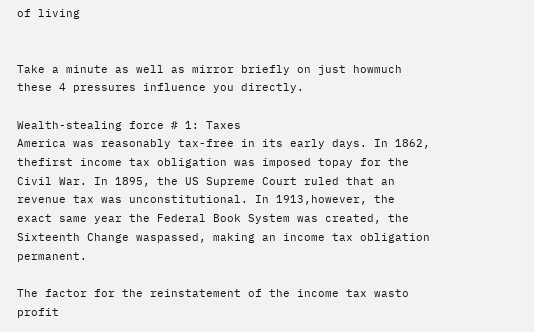of living


Take a minute as well as mirror briefly on just howmuch these 4 pressures influence you directly.

Wealth-stealing force # 1: Taxes
America was reasonably tax-free in its early days. In 1862, thefirst income tax obligation was imposed topay for the Civil War. In 1895, the US Supreme Court ruled that an revenue tax was unconstitutional. In 1913,however, the exact same year the Federal Book System was created, the Sixteenth Change waspassed, making an income tax obligation permanent.

The factor for the reinstatement of the income tax wasto profit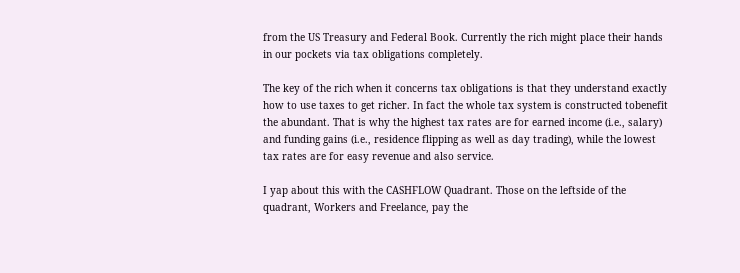from the US Treasury and Federal Book. Currently the rich might place their hands in our pockets via tax obligations completely.

The key of the rich when it concerns tax obligations is that they understand exactly how to use taxes to get richer. In fact the whole tax system is constructed tobenefit the abundant. That is why the highest tax rates are for earned income (i.e., salary) and funding gains (i.e., residence flipping as well as day trading), while the lowest tax rates are for easy revenue and also service.

I yap about this with the CASHFLOW Quadrant. Those on the leftside of the quadrant, Workers and Freelance, pay the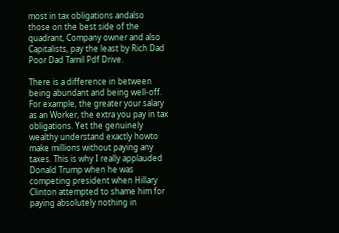most in tax obligations andalso those on the best side of the quadrant, Company owner and also Capitalists, pay the least by Rich Dad Poor Dad Tamil Pdf Drive.

There is a difference in between being abundant and being well-off. For example, the greater your salary as an Worker, the extra you pay in tax obligations. Yet the genuinely wealthy understand exactly howto make millions without paying any taxes. This is why I really applauded Donald Trump when he was competing president when Hillary Clinton attempted to shame him for paying absolutely nothing in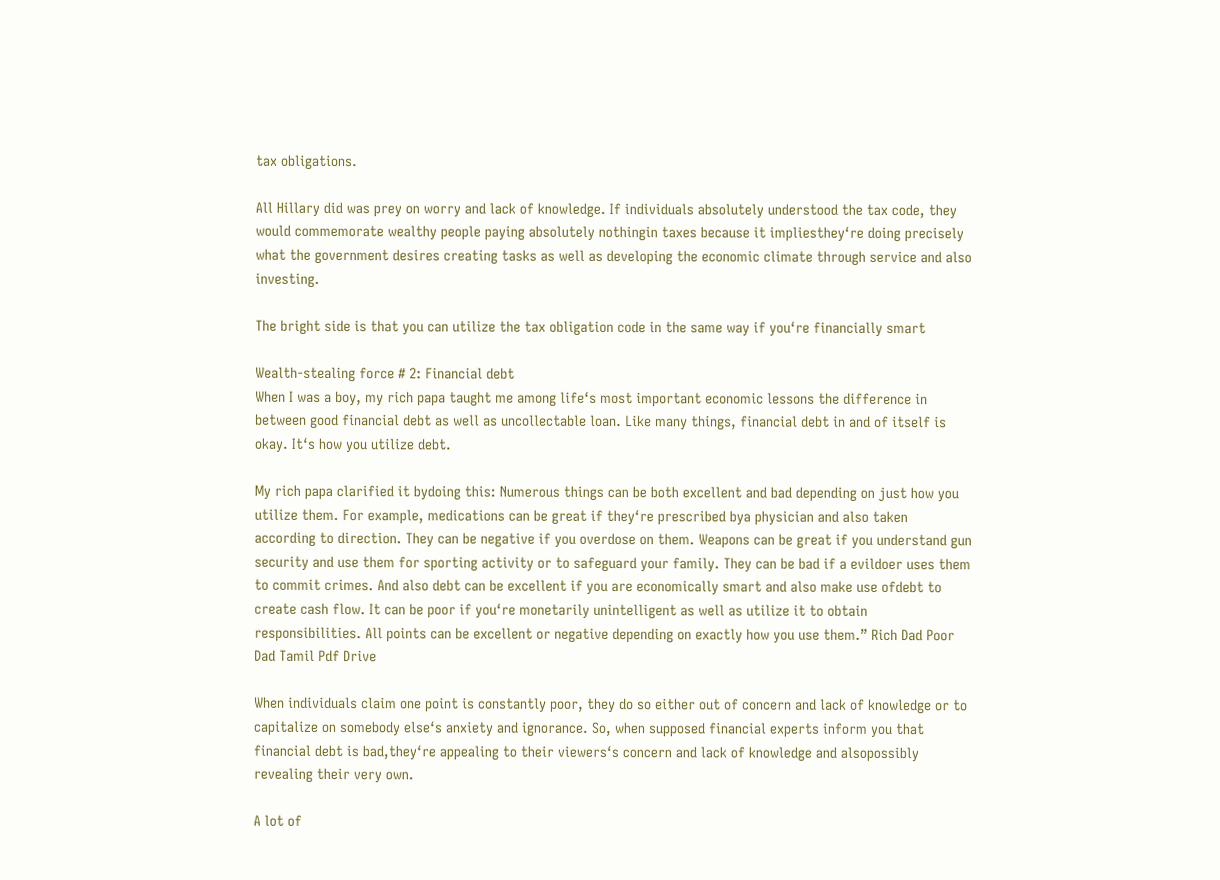tax obligations.

All Hillary did was prey on worry and lack of knowledge. If individuals absolutely understood the tax code, they would commemorate wealthy people paying absolutely nothingin taxes because it impliesthey‘re doing precisely what the government desires creating tasks as well as developing the economic climate through service and also investing.

The bright side is that you can utilize the tax obligation code in the same way if you‘re financially smart

Wealth-stealing force # 2: Financial debt
When I was a boy, my rich papa taught me among life‘s most important economic lessons the difference in between good financial debt as well as uncollectable loan. Like many things, financial debt in and of itself is okay. It‘s how you utilize debt.

My rich papa clarified it bydoing this: Numerous things can be both excellent and bad depending on just how you utilize them. For example, medications can be great if they‘re prescribed bya physician and also taken according to direction. They can be negative if you overdose on them. Weapons can be great if you understand gun security and use them for sporting activity or to safeguard your family. They can be bad if a evildoer uses them to commit crimes. And also debt can be excellent if you are economically smart and also make use ofdebt to create cash flow. It can be poor if you‘re monetarily unintelligent as well as utilize it to obtain responsibilities. All points can be excellent or negative depending on exactly how you use them.” Rich Dad Poor Dad Tamil Pdf Drive

When individuals claim one point is constantly poor, they do so either out of concern and lack of knowledge or to capitalize on somebody else‘s anxiety and ignorance. So, when supposed financial experts inform you that financial debt is bad,they‘re appealing to their viewers‘s concern and lack of knowledge and alsopossibly revealing their very own.

A lot of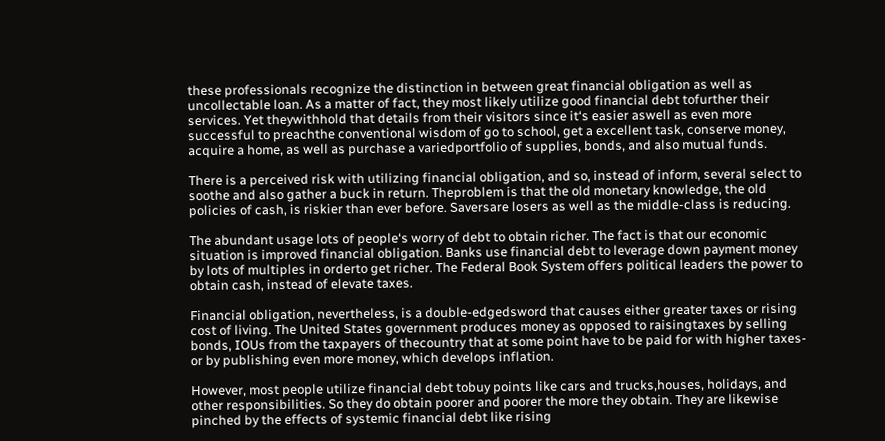these professionals recognize the distinction in between great financial obligation as well as uncollectable loan. As a matter of fact, they most likely utilize good financial debt tofurther their services. Yet theywithhold that details from their visitors since it‘s easier aswell as even more successful to preachthe conventional wisdom of go to school, get a excellent task, conserve money, acquire a home, as well as purchase a variedportfolio of supplies, bonds, and also mutual funds.

There is a perceived risk with utilizing financial obligation, and so, instead of inform, several select to soothe and also gather a buck in return. Theproblem is that the old monetary knowledge, the old policies of cash, is riskier than ever before. Saversare losers as well as the middle-class is reducing.

The abundant usage lots of people‘s worry of debt to obtain richer. The fact is that our economic situation is improved financial obligation. Banks use financial debt to leverage down payment money by lots of multiples in orderto get richer. The Federal Book System offers political leaders the power to obtain cash, instead of elevate taxes.

Financial obligation, nevertheless, is a double-edgedsword that causes either greater taxes or rising cost of living. The United States government produces money as opposed to raisingtaxes by selling bonds, IOUs from the taxpayers of thecountry that at some point have to be paid for with higher taxes-or by publishing even more money, which develops inflation.

However, most people utilize financial debt tobuy points like cars and trucks,houses, holidays, and other responsibilities. So they do obtain poorer and poorer the more they obtain. They are likewise pinched by the effects of systemic financial debt like rising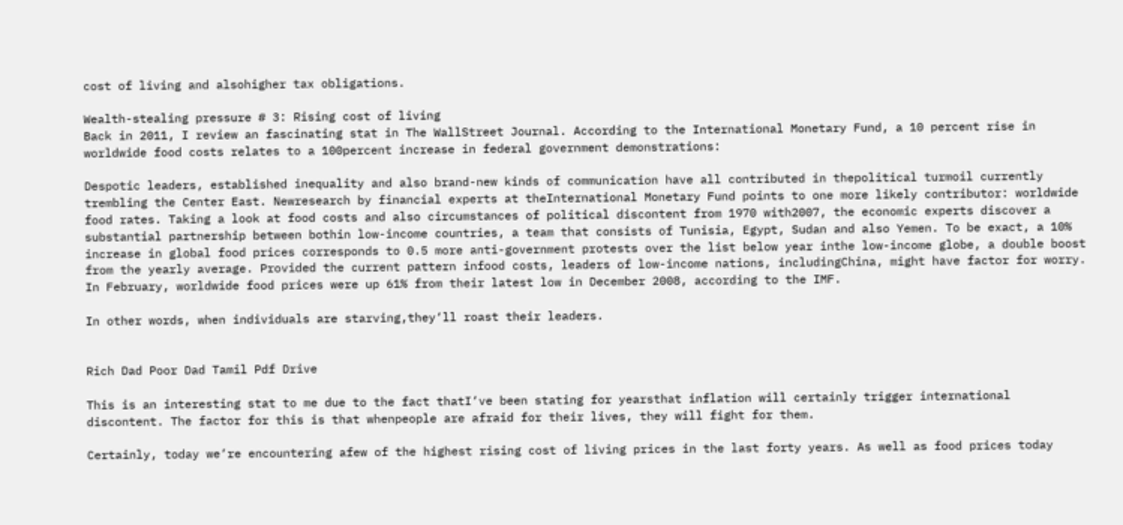cost of living and alsohigher tax obligations.

Wealth-stealing pressure # 3: Rising cost of living
Back in 2011, I review an fascinating stat in The WallStreet Journal. According to the International Monetary Fund, a 10 percent rise in worldwide food costs relates to a 100percent increase in federal government demonstrations:

Despotic leaders, established inequality and also brand-new kinds of communication have all contributed in thepolitical turmoil currently trembling the Center East. Newresearch by financial experts at theInternational Monetary Fund points to one more likely contributor: worldwide food rates. Taking a look at food costs and also circumstances of political discontent from 1970 with2007, the economic experts discover a substantial partnership between bothin low-income countries, a team that consists of Tunisia, Egypt, Sudan and also Yemen. To be exact, a 10% increase in global food prices corresponds to 0.5 more anti-government protests over the list below year inthe low-income globe, a double boost from the yearly average. Provided the current pattern infood costs, leaders of low-income nations, includingChina, might have factor for worry. In February, worldwide food prices were up 61% from their latest low in December 2008, according to the IMF.

In other words, when individuals are starving,they‘ll roast their leaders.


Rich Dad Poor Dad Tamil Pdf Drive

This is an interesting stat to me due to the fact thatI‘ve been stating for yearsthat inflation will certainly trigger international discontent. The factor for this is that whenpeople are afraid for their lives, they will fight for them.

Certainly, today we‘re encountering afew of the highest rising cost of living prices in the last forty years. As well as food prices today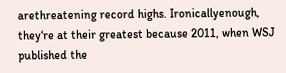arethreatening record highs. Ironicallyenough, they‘re at their greatest because 2011, when WSJ published the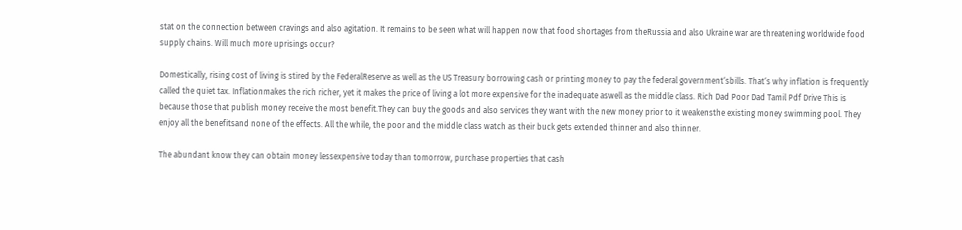stat on the connection between cravings and also agitation. It remains to be seen what will happen now that food shortages from theRussia and also Ukraine war are threatening worldwide food supply chains. Will much more uprisings occur?

Domestically, rising cost of living is stired by the FederalReserve as well as the US Treasury borrowing cash or printing money to pay the federal government‘sbills. That‘s why inflation is frequently called the quiet tax. Inflationmakes the rich richer, yet it makes the price of living a lot more expensive for the inadequate aswell as the middle class. Rich Dad Poor Dad Tamil Pdf Drive This is because those that publish money receive the most benefit.They can buy the goods and also services they want with the new money prior to it weakensthe existing money swimming pool. They enjoy all the benefitsand none of the effects. All the while, the poor and the middle class watch as their buck gets extended thinner and also thinner.

The abundant know they can obtain money lessexpensive today than tomorrow, purchase properties that cash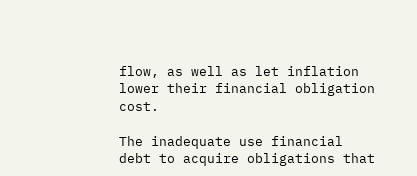flow, as well as let inflation lower their financial obligation cost.

The inadequate use financial debt to acquire obligations that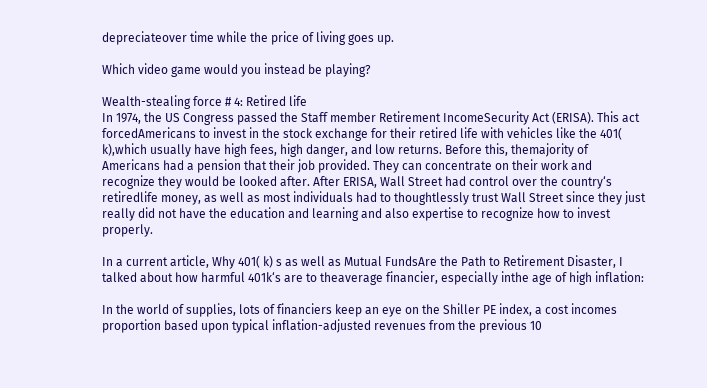depreciateover time while the price of living goes up.

Which video game would you instead be playing?

Wealth-stealing force # 4: Retired life
In 1974, the US Congress passed the Staff member Retirement IncomeSecurity Act (ERISA). This act forcedAmericans to invest in the stock exchange for their retired life with vehicles like the 401( k),which usually have high fees, high danger, and low returns. Before this, themajority of Americans had a pension that their job provided. They can concentrate on their work and recognize they would be looked after. After ERISA, Wall Street had control over the country‘s retiredlife money, as well as most individuals had to thoughtlessly trust Wall Street since they just really did not have the education and learning and also expertise to recognize how to invest properly.

In a current article, Why 401( k) s as well as Mutual FundsAre the Path to Retirement Disaster, I talked about how harmful 401k‘s are to theaverage financier, especially inthe age of high inflation:

In the world of supplies, lots of financiers keep an eye on the Shiller PE index, a cost incomes proportion based upon typical inflation-adjusted revenues from the previous 10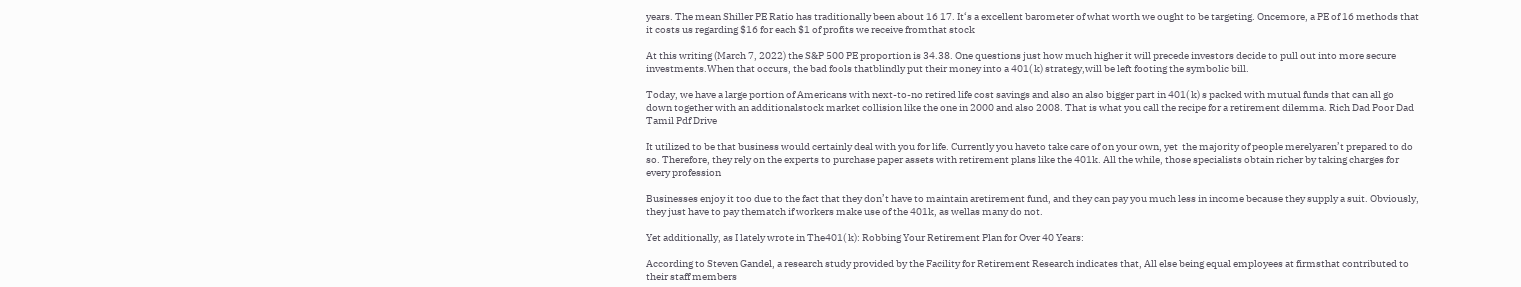years. The mean Shiller PE Ratio has traditionally been about 16 17. It‘s a excellent barometer of what worth we ought to be targeting. Oncemore, a PE of 16 methods that it costs us regarding $16 for each $1 of profits we receive fromthat stock

At this writing (March 7, 2022) the S&P 500 PE proportion is 34.38. One questions just how much higher it will precede investors decide to pull out into more secure investments.When that occurs, the bad fools thatblindly put their money into a 401( k) strategy,will be left footing the symbolic bill.

Today, we have a large portion of Americans with next-to-no retired life cost savings and also an also bigger part in 401( k) s packed with mutual funds that can all go down together with an additionalstock market collision like the one in 2000 and also 2008. That is what you call the recipe for a retirement dilemma. Rich Dad Poor Dad Tamil Pdf Drive

It utilized to be that business would certainly deal with you for life. Currently you haveto take care of on your own, yet  the majority of people merelyaren’t prepared to do so. Therefore, they rely on the experts to purchase paper assets with retirement plans like the 401k. All the while, those specialists obtain richer by taking charges for every profession

Businesses enjoy it too due to the fact that they don’t have to maintain aretirement fund, and they can pay you much less in income because they supply a suit. Obviously, they just have to pay thematch if workers make use of the 401k, as wellas many do not.

Yet additionally, as I lately wrote in The401( k): Robbing Your Retirement Plan for Over 40 Years:

According to Steven Gandel, a research study provided by the Facility for Retirement Research indicates that, All else being equal employees at firmsthat contributed to their staff members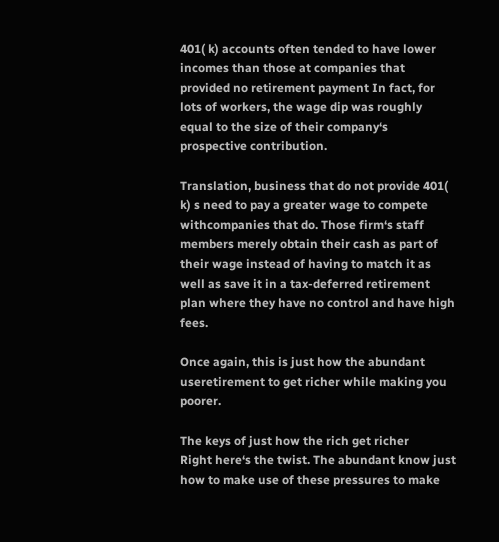401( k) accounts often tended to have lower incomes than those at companies that provided no retirement payment In fact, for lots of workers, the wage dip was roughly equal to the size of their company‘s prospective contribution.

Translation, business that do not provide 401( k) s need to pay a greater wage to compete withcompanies that do. Those firm‘s staff members merely obtain their cash as part of their wage instead of having to match it as well as save it in a tax-deferred retirement plan where they have no control and have high fees.

Once again, this is just how the abundant useretirement to get richer while making you poorer.

The keys of just how the rich get richer
Right here‘s the twist. The abundant know just how to make use of these pressures to make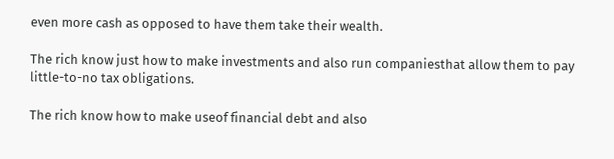even more cash as opposed to have them take their wealth.

The rich know just how to make investments and also run companiesthat allow them to pay little-to-no tax obligations.

The rich know how to make useof financial debt and also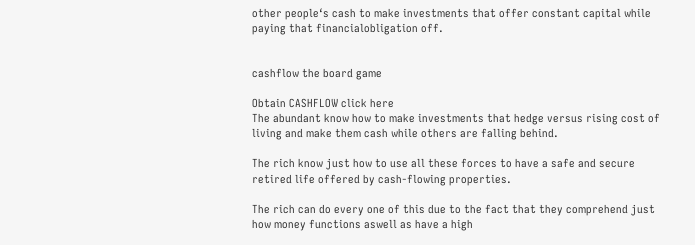other people‘s cash to make investments that offer constant capital while paying that financialobligation off.


cashflow the board game

Obtain CASHFLOW click here
The abundant know how to make investments that hedge versus rising cost of living and make them cash while others are falling behind.

The rich know just how to use all these forces to have a safe and secure retired life offered by cash-flowing properties.

The rich can do every one of this due to the fact that they comprehend just how money functions aswell as have a high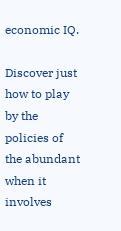economic IQ.

Discover just how to play by the policies of the abundant when it involves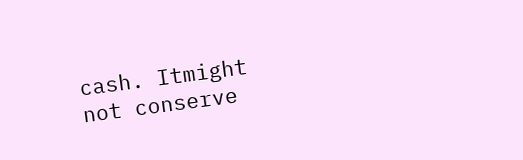cash. Itmight not conserve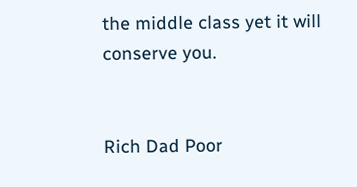the middle class yet it will conserve you.


Rich Dad Poor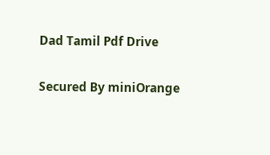Dad Tamil Pdf Drive

Secured By miniOrange